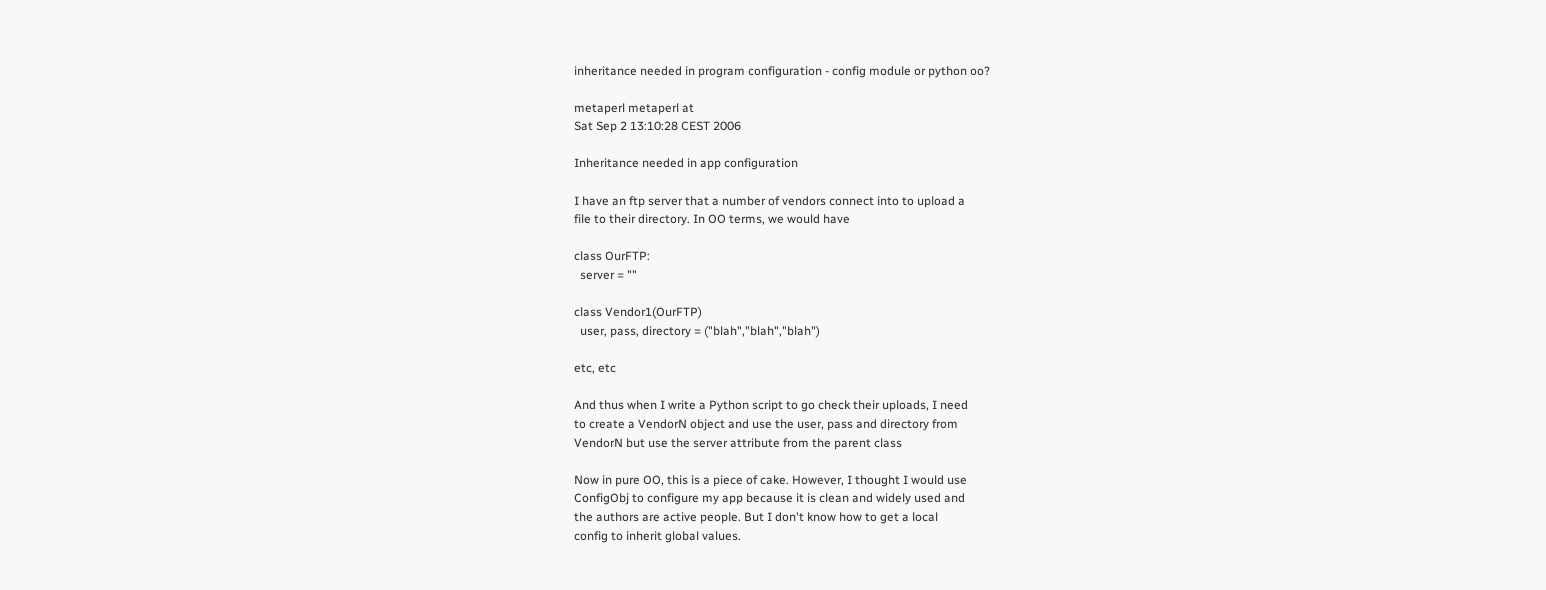inheritance needed in program configuration - config module or python oo?

metaperl metaperl at
Sat Sep 2 13:10:28 CEST 2006

Inheritance needed in app configuration

I have an ftp server that a number of vendors connect into to upload a
file to their directory. In OO terms, we would have

class OurFTP:
  server = ""

class Vendor1(OurFTP)
  user, pass, directory = ("blah","blah","blah")

etc, etc

And thus when I write a Python script to go check their uploads, I need
to create a VendorN object and use the user, pass and directory from
VendorN but use the server attribute from the parent class

Now in pure OO, this is a piece of cake. However, I thought I would use
ConfigObj to configure my app because it is clean and widely used and
the authors are active people. But I don't know how to get a local
config to inherit global values.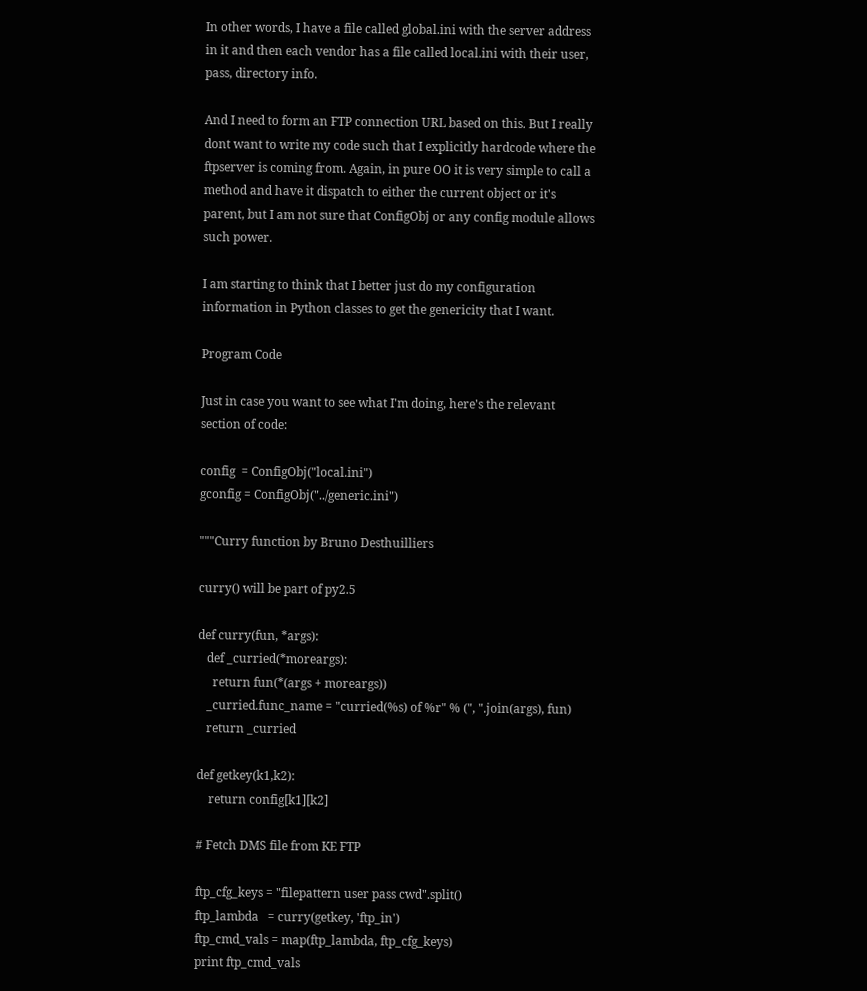In other words, I have a file called global.ini with the server address
in it and then each vendor has a file called local.ini with their user,
pass, directory info.

And I need to form an FTP connection URL based on this. But I really
dont want to write my code such that I explicitly hardcode where the
ftpserver is coming from. Again, in pure OO it is very simple to call a
method and have it dispatch to either the current object or it's
parent, but I am not sure that ConfigObj or any config module allows
such power.

I am starting to think that I better just do my configuration
information in Python classes to get the genericity that I want.

Program Code

Just in case you want to see what I'm doing, here's the relevant
section of code:

config  = ConfigObj("local.ini")
gconfig = ConfigObj("../generic.ini")

"""Curry function by Bruno Desthuilliers

curry() will be part of py2.5

def curry(fun, *args):
   def _curried(*moreargs):
     return fun(*(args + moreargs))
   _curried.func_name = "curried(%s) of %r" % (", ".join(args), fun)
   return _curried

def getkey(k1,k2):
    return config[k1][k2]

# Fetch DMS file from KE FTP

ftp_cfg_keys = "filepattern user pass cwd".split()
ftp_lambda   = curry(getkey, 'ftp_in')
ftp_cmd_vals = map(ftp_lambda, ftp_cfg_keys)
print ftp_cmd_vals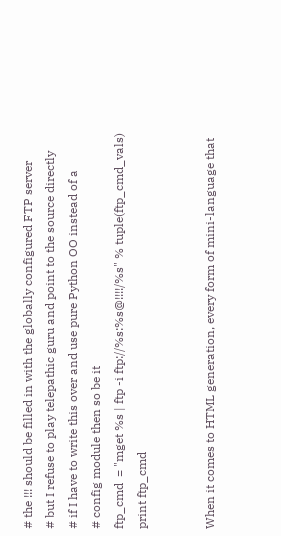# the !!! should be filled in with the globally configured FTP server
# but I refuse to play telepathic guru and point to the source directly
# if I have to write this over and use pure Python OO instead of a
# config module then so be it
ftp_cmd  = "mget %s | ftp -i ftp://%s:%s@!!!!/%s" % tuple(ftp_cmd_vals)
print ftp_cmd


When it comes to HTML generation, every form of mini-language that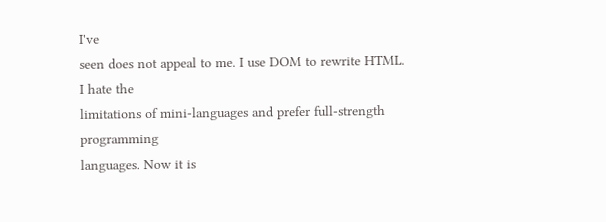I've
seen does not appeal to me. I use DOM to rewrite HTML. I hate the
limitations of mini-languages and prefer full-strength programming
languages. Now it is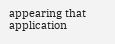appearing that application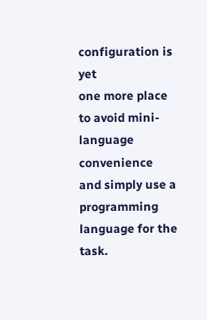configuration is yet
one more place to avoid mini-language convenience and simply use a
programming language for the task.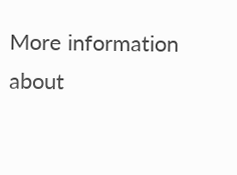More information about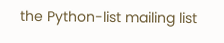the Python-list mailing list